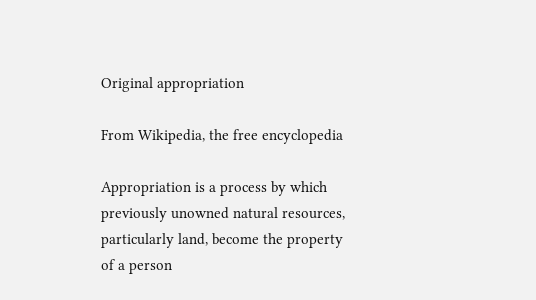Original appropriation

From Wikipedia, the free encyclopedia

Appropriation is a process by which previously unowned natural resources, particularly land, become the property of a person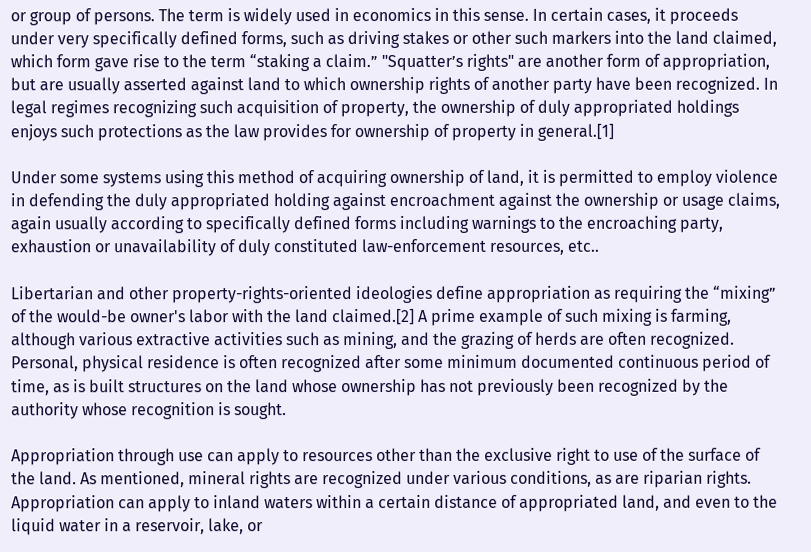or group of persons. The term is widely used in economics in this sense. In certain cases, it proceeds under very specifically defined forms, such as driving stakes or other such markers into the land claimed, which form gave rise to the term “staking a claim.” "Squatter’s rights" are another form of appropriation, but are usually asserted against land to which ownership rights of another party have been recognized. In legal regimes recognizing such acquisition of property, the ownership of duly appropriated holdings enjoys such protections as the law provides for ownership of property in general.[1]

Under some systems using this method of acquiring ownership of land, it is permitted to employ violence in defending the duly appropriated holding against encroachment against the ownership or usage claims, again usually according to specifically defined forms including warnings to the encroaching party, exhaustion or unavailability of duly constituted law-enforcement resources, etc..

Libertarian and other property-rights-oriented ideologies define appropriation as requiring the “mixing” of the would-be owner's labor with the land claimed.[2] A prime example of such mixing is farming, although various extractive activities such as mining, and the grazing of herds are often recognized. Personal, physical residence is often recognized after some minimum documented continuous period of time, as is built structures on the land whose ownership has not previously been recognized by the authority whose recognition is sought.

Appropriation through use can apply to resources other than the exclusive right to use of the surface of the land. As mentioned, mineral rights are recognized under various conditions, as are riparian rights. Appropriation can apply to inland waters within a certain distance of appropriated land, and even to the liquid water in a reservoir, lake, or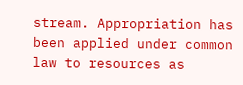stream. Appropriation has been applied under common law to resources as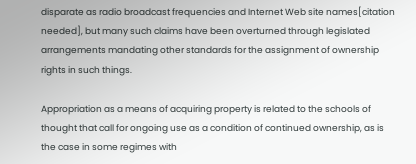disparate as radio broadcast frequencies and Internet Web site names[citation needed], but many such claims have been overturned through legislated arrangements mandating other standards for the assignment of ownership rights in such things.

Appropriation as a means of acquiring property is related to the schools of thought that call for ongoing use as a condition of continued ownership, as is the case in some regimes with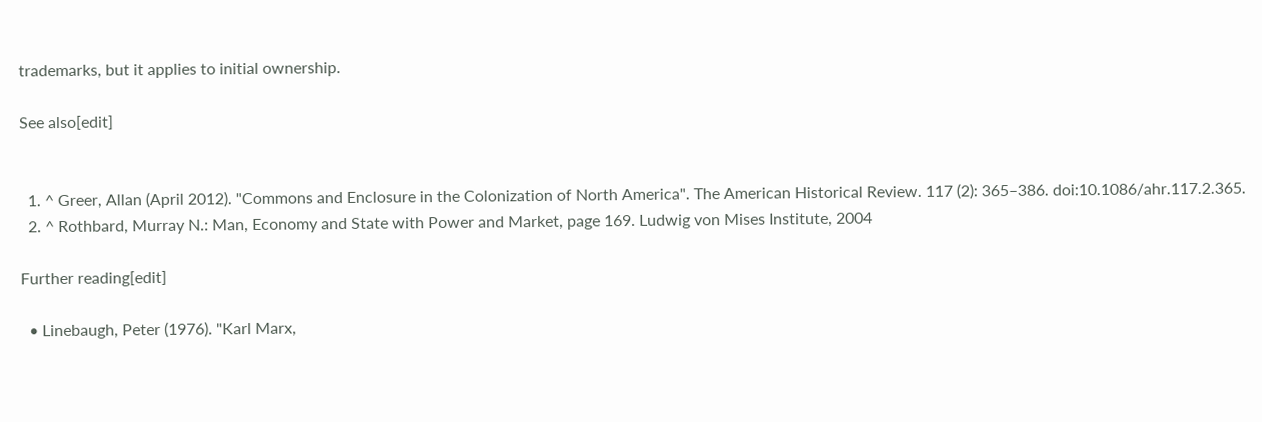trademarks, but it applies to initial ownership.

See also[edit]


  1. ^ Greer, Allan (April 2012). "Commons and Enclosure in the Colonization of North America". The American Historical Review. 117 (2): 365–386. doi:10.1086/ahr.117.2.365.
  2. ^ Rothbard, Murray N.: Man, Economy and State with Power and Market, page 169. Ludwig von Mises Institute, 2004

Further reading[edit]

  • Linebaugh, Peter (1976). "Karl Marx,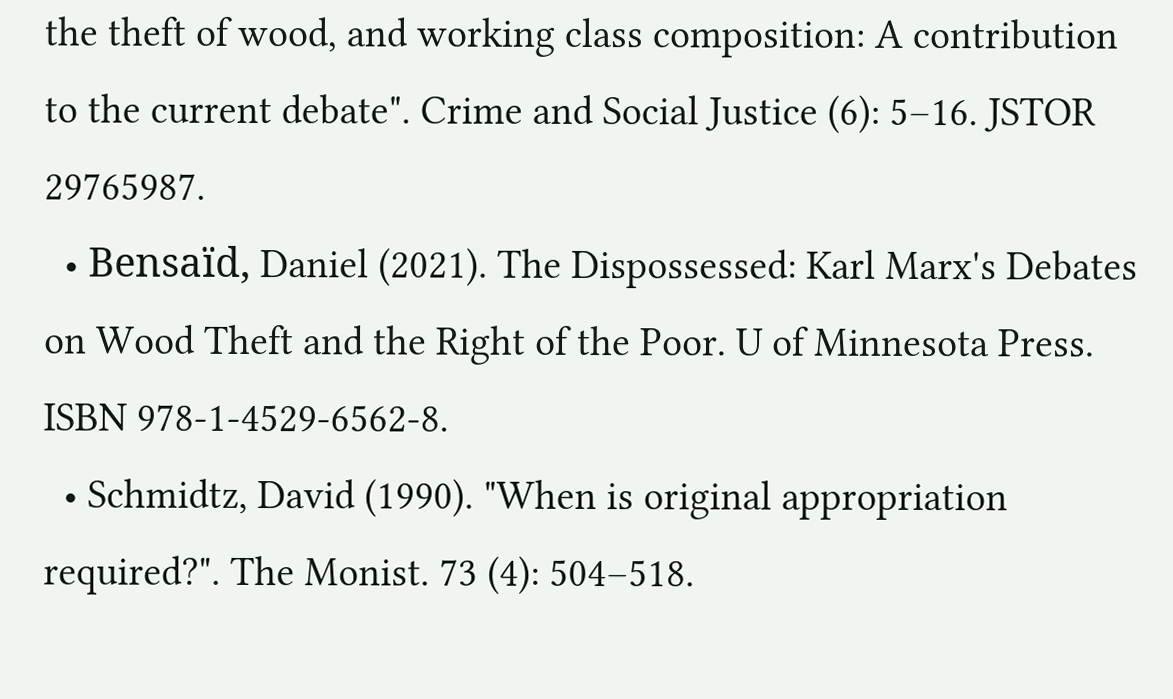the theft of wood, and working class composition: A contribution to the current debate". Crime and Social Justice (6): 5–16. JSTOR 29765987.
  • Bensaïd, Daniel (2021). The Dispossessed: Karl Marx's Debates on Wood Theft and the Right of the Poor. U of Minnesota Press. ISBN 978-1-4529-6562-8.
  • Schmidtz, David (1990). "When is original appropriation required?". The Monist. 73 (4): 504–518.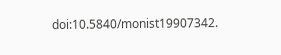doi:10.5840/monist19907342.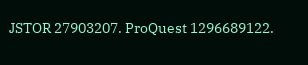JSTOR 27903207. ProQuest 1296689122.